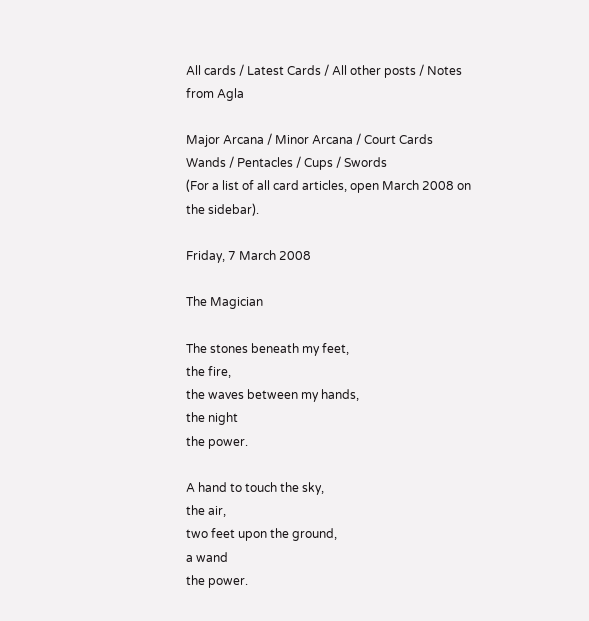All cards / Latest Cards / All other posts / Notes from Agla

Major Arcana / Minor Arcana / Court Cards
Wands / Pentacles / Cups / Swords
(For a list of all card articles, open March 2008 on the sidebar).

Friday, 7 March 2008

The Magician

The stones beneath my feet,
the fire,
the waves between my hands,
the night
the power.

A hand to touch the sky,
the air,
two feet upon the ground,
a wand
the power.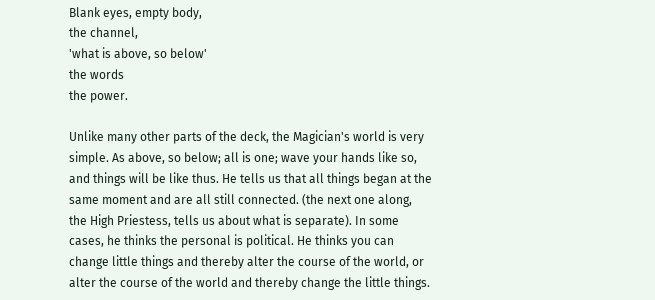Blank eyes, empty body,
the channel,
'what is above, so below'
the words
the power.

Unlike many other parts of the deck, the Magician's world is very simple. As above, so below; all is one; wave your hands like so, and things will be like thus. He tells us that all things began at the same moment and are all still connected. (the next one along, the High Priestess, tells us about what is separate). In some cases, he thinks the personal is political. He thinks you can change little things and thereby alter the course of the world, or alter the course of the world and thereby change the little things.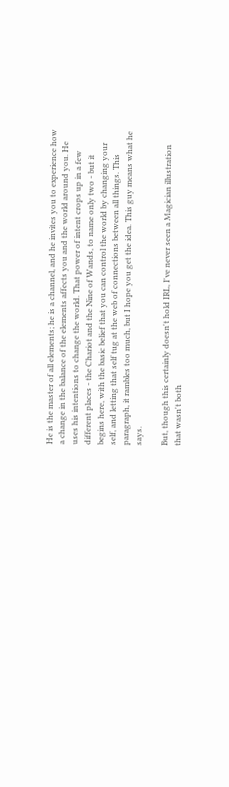He is the master of all elements; he is a channel, and he invites you to experience how a change in the balance of the elements affects you and the world around you. He uses his intentions to change the world. That power of intent crops up in a few different places - the Chariot and the Nine of Wands, to name only two - but it begins here, with the basic belief that you can control the world by changing your self, and letting that self tug at the web of connections between all things. This paragraph, it rambles too much, but I hope you get the idea. This guy means what he says.

But, though this certainly doesn't hold IRL, I've never seen a Magician illustration that wasn't both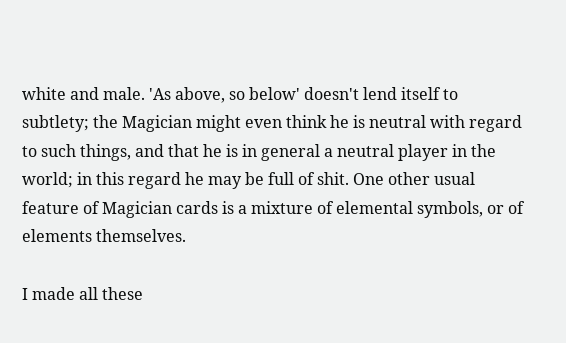white and male. 'As above, so below' doesn't lend itself to subtlety; the Magician might even think he is neutral with regard to such things, and that he is in general a neutral player in the world; in this regard he may be full of shit. One other usual feature of Magician cards is a mixture of elemental symbols, or of elements themselves.

I made all these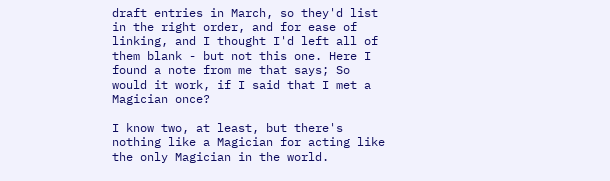draft entries in March, so they'd list in the right order, and for ease of linking, and I thought I'd left all of them blank - but not this one. Here I found a note from me that says; So would it work, if I said that I met a Magician once?

I know two, at least, but there's nothing like a Magician for acting like the only Magician in the world.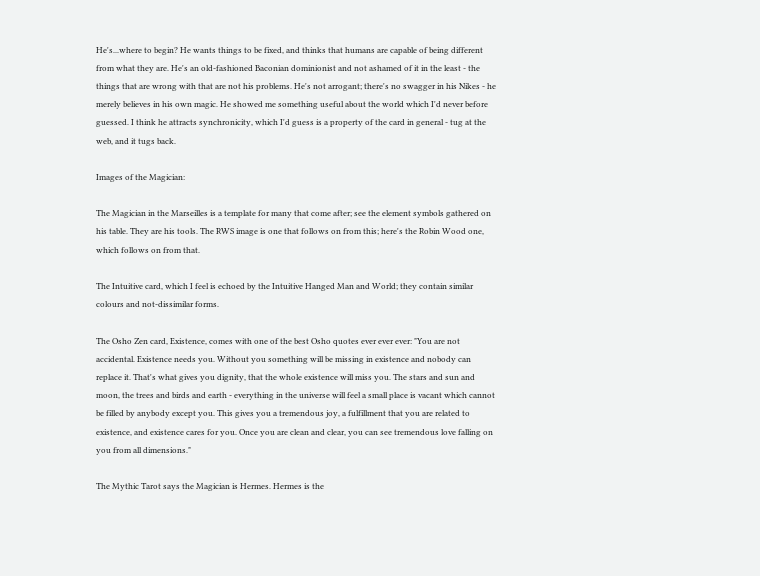He's...where to begin? He wants things to be fixed, and thinks that humans are capable of being different from what they are. He's an old-fashioned Baconian dominionist and not ashamed of it in the least - the things that are wrong with that are not his problems. He's not arrogant; there's no swagger in his Nikes - he merely believes in his own magic. He showed me something useful about the world which I'd never before guessed. I think he attracts synchronicity, which I'd guess is a property of the card in general - tug at the web, and it tugs back.

Images of the Magician:

The Magician in the Marseilles is a template for many that come after; see the element symbols gathered on his table. They are his tools. The RWS image is one that follows on from this; here's the Robin Wood one, which follows on from that.

The Intuitive card, which I feel is echoed by the Intuitive Hanged Man and World; they contain similar colours and not-dissimilar forms.

The Osho Zen card, Existence, comes with one of the best Osho quotes ever ever ever: "You are not accidental. Existence needs you. Without you something will be missing in existence and nobody can replace it. That's what gives you dignity, that the whole existence will miss you. The stars and sun and moon, the trees and birds and earth - everything in the universe will feel a small place is vacant which cannot be filled by anybody except you. This gives you a tremendous joy, a fulfillment that you are related to existence, and existence cares for you. Once you are clean and clear, you can see tremendous love falling on you from all dimensions."

The Mythic Tarot says the Magician is Hermes. Hermes is the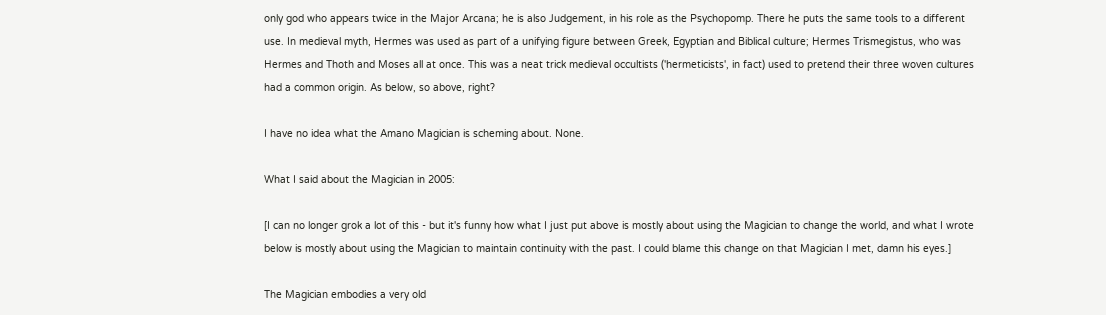only god who appears twice in the Major Arcana; he is also Judgement, in his role as the Psychopomp. There he puts the same tools to a different use. In medieval myth, Hermes was used as part of a unifying figure between Greek, Egyptian and Biblical culture; Hermes Trismegistus, who was Hermes and Thoth and Moses all at once. This was a neat trick medieval occultists ('hermeticists', in fact) used to pretend their three woven cultures had a common origin. As below, so above, right?

I have no idea what the Amano Magician is scheming about. None.

What I said about the Magician in 2005:

[I can no longer grok a lot of this - but it's funny how what I just put above is mostly about using the Magician to change the world, and what I wrote below is mostly about using the Magician to maintain continuity with the past. I could blame this change on that Magician I met, damn his eyes.]

The Magician embodies a very old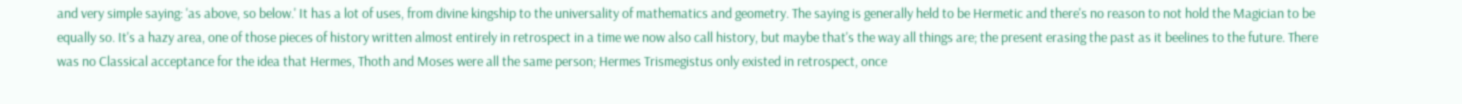and very simple saying: 'as above, so below.' It has a lot of uses, from divine kingship to the universality of mathematics and geometry. The saying is generally held to be Hermetic and there's no reason to not hold the Magician to be equally so. It's a hazy area, one of those pieces of history written almost entirely in retrospect in a time we now also call history, but maybe that's the way all things are; the present erasing the past as it beelines to the future. There was no Classical acceptance for the idea that Hermes, Thoth and Moses were all the same person; Hermes Trismegistus only existed in retrospect, once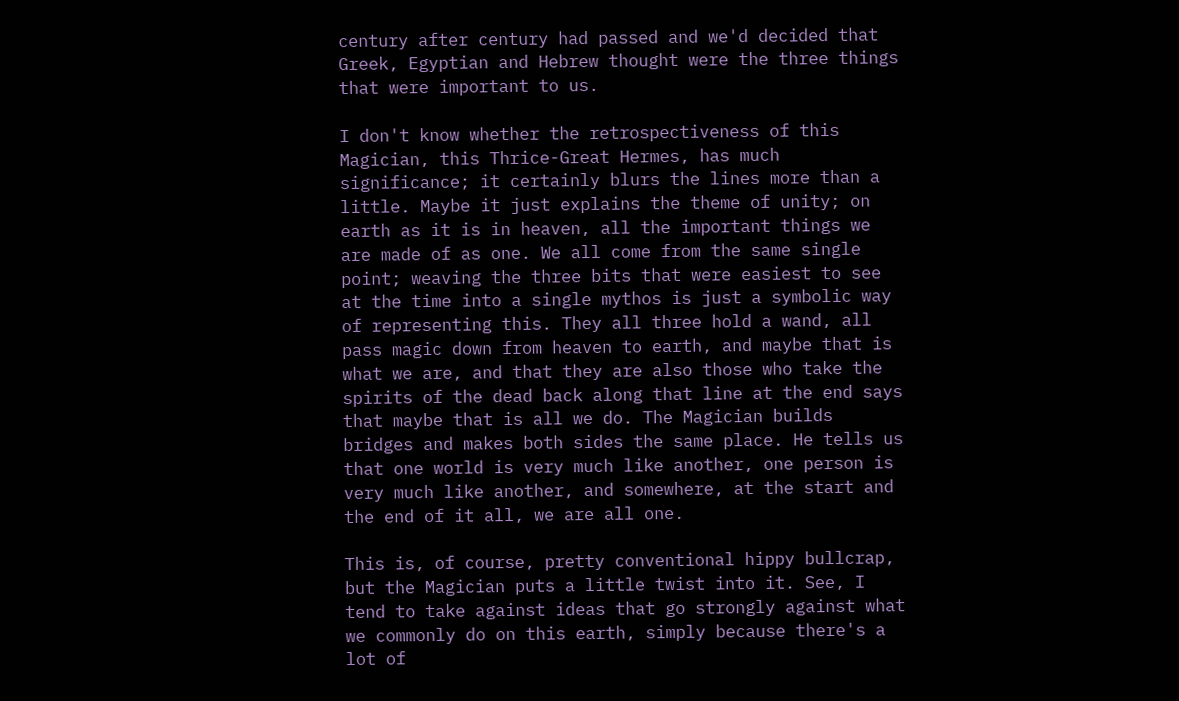century after century had passed and we'd decided that Greek, Egyptian and Hebrew thought were the three things that were important to us.

I don't know whether the retrospectiveness of this Magician, this Thrice-Great Hermes, has much significance; it certainly blurs the lines more than a little. Maybe it just explains the theme of unity; on earth as it is in heaven, all the important things we are made of as one. We all come from the same single point; weaving the three bits that were easiest to see at the time into a single mythos is just a symbolic way of representing this. They all three hold a wand, all pass magic down from heaven to earth, and maybe that is what we are, and that they are also those who take the spirits of the dead back along that line at the end says that maybe that is all we do. The Magician builds bridges and makes both sides the same place. He tells us that one world is very much like another, one person is very much like another, and somewhere, at the start and the end of it all, we are all one.

This is, of course, pretty conventional hippy bullcrap, but the Magician puts a little twist into it. See, I tend to take against ideas that go strongly against what we commonly do on this earth, simply because there's a lot of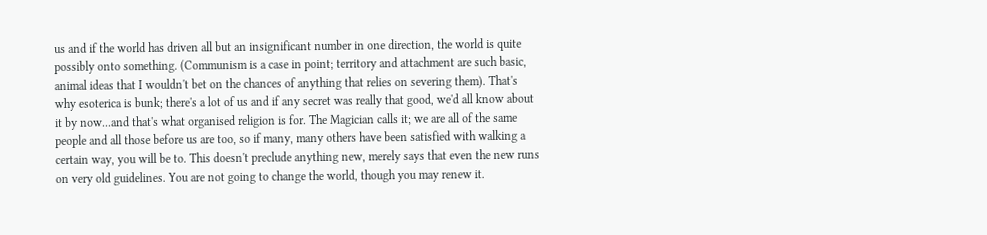us and if the world has driven all but an insignificant number in one direction, the world is quite possibly onto something. (Communism is a case in point; territory and attachment are such basic, animal ideas that I wouldn't bet on the chances of anything that relies on severing them). That's why esoterica is bunk; there's a lot of us and if any secret was really that good, we'd all know about it by now...and that's what organised religion is for. The Magician calls it; we are all of the same people and all those before us are too, so if many, many others have been satisfied with walking a certain way, you will be to. This doesn't preclude anything new, merely says that even the new runs on very old guidelines. You are not going to change the world, though you may renew it.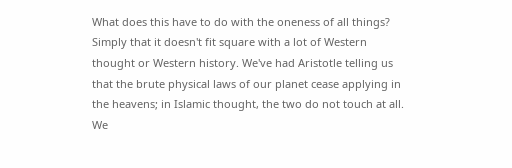What does this have to do with the oneness of all things? Simply that it doesn't fit square with a lot of Western thought or Western history. We've had Aristotle telling us that the brute physical laws of our planet cease applying in the heavens; in Islamic thought, the two do not touch at all. We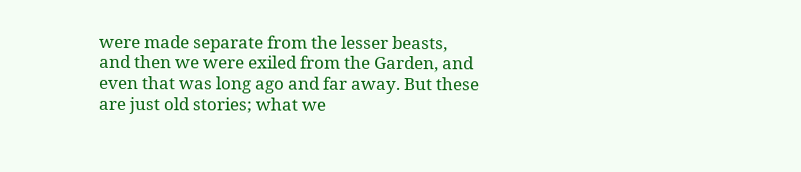were made separate from the lesser beasts, and then we were exiled from the Garden, and even that was long ago and far away. But these are just old stories; what we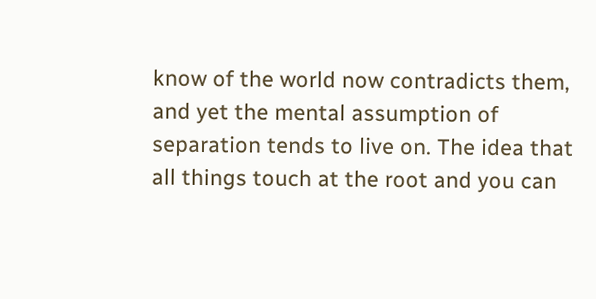know of the world now contradicts them, and yet the mental assumption of separation tends to live on. The idea that all things touch at the root and you can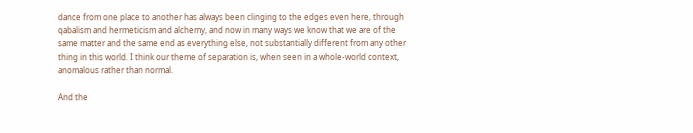dance from one place to another has always been clinging to the edges even here, through qabalism and hermeticism and alchemy, and now in many ways we know that we are of the same matter and the same end as everything else, not substantially different from any other thing in this world. I think our theme of separation is, when seen in a whole-world context, anomalous rather than normal.

And the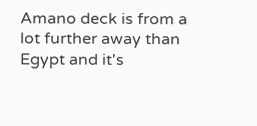Amano deck is from a lot further away than Egypt and it's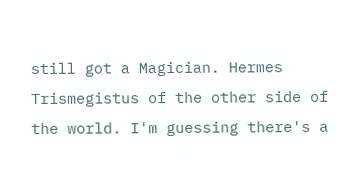still got a Magician. Hermes Trismegistus of the other side of the world. I'm guessing there's a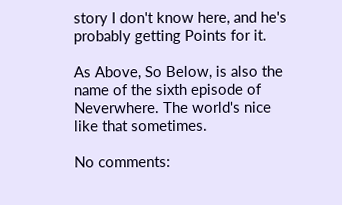story I don't know here, and he's probably getting Points for it.

As Above, So Below, is also the name of the sixth episode of Neverwhere. The world's nice like that sometimes.

No comments: